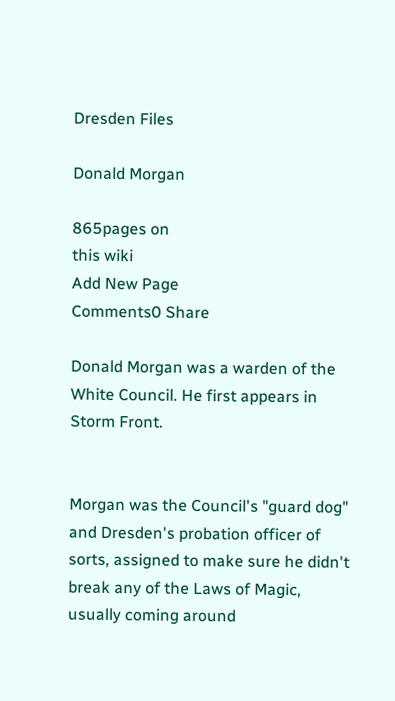Dresden Files

Donald Morgan

865pages on
this wiki
Add New Page
Comments0 Share

Donald Morgan was a warden of the White Council. He first appears in Storm Front.


Morgan was the Council's "guard dog" and Dresden's probation officer of sorts, assigned to make sure he didn't break any of the Laws of Magic, usually coming around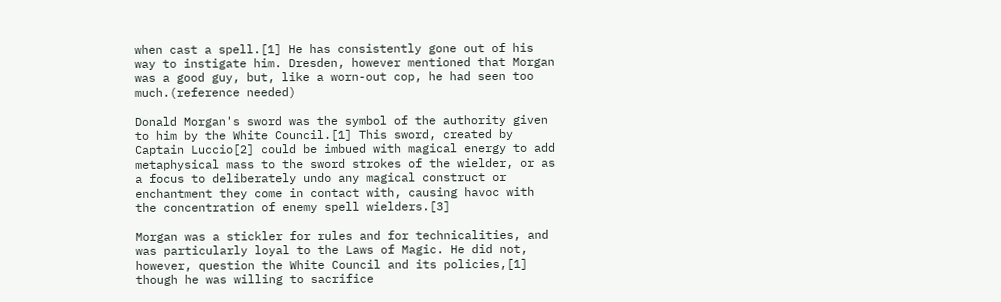when cast a spell.[1] He has consistently gone out of his way to instigate him. Dresden, however mentioned that Morgan was a good guy, but, like a worn-out cop, he had seen too much.(reference needed)

Donald Morgan's sword was the symbol of the authority given to him by the White Council.[1] This sword, created by Captain Luccio[2] could be imbued with magical energy to add metaphysical mass to the sword strokes of the wielder, or as a focus to deliberately undo any magical construct or enchantment they come in contact with, causing havoc with the concentration of enemy spell wielders.[3]

Morgan was a stickler for rules and for technicalities, and was particularly loyal to the Laws of Magic. He did not, however, question the White Council and its policies,[1] though he was willing to sacrifice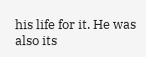his life for it. He was also its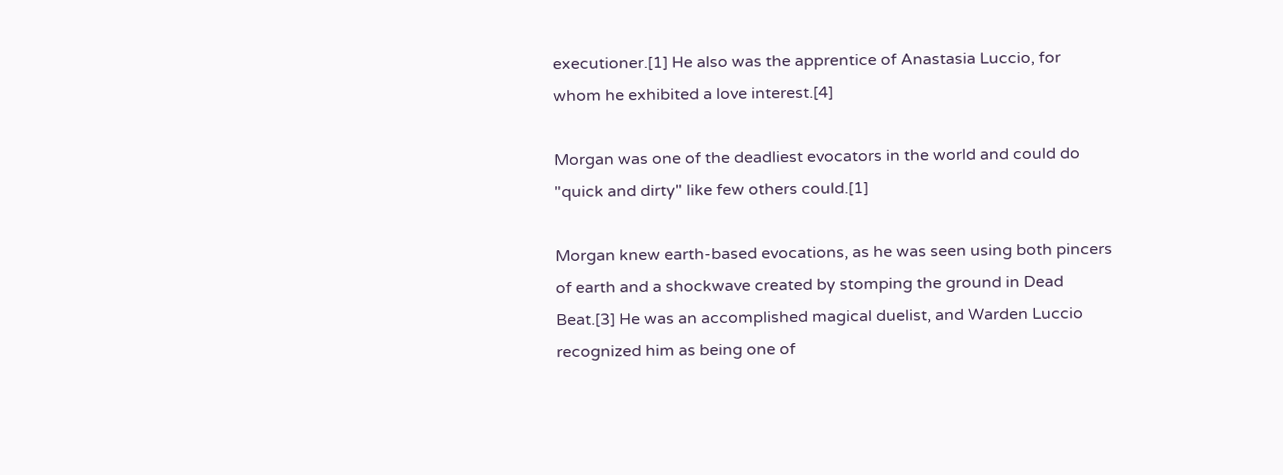executioner.[1] He also was the apprentice of Anastasia Luccio, for whom he exhibited a love interest.[4]

Morgan was one of the deadliest evocators in the world and could do "quick and dirty" like few others could.[1]

Morgan knew earth-based evocations, as he was seen using both pincers of earth and a shockwave created by stomping the ground in Dead Beat.[3] He was an accomplished magical duelist, and Warden Luccio recognized him as being one of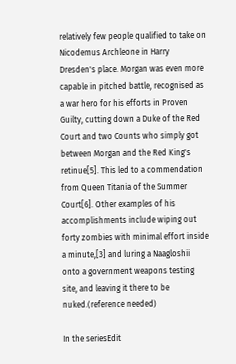relatively few people qualified to take on Nicodemus Archleone in Harry Dresden's place. Morgan was even more capable in pitched battle, recognised as a war hero for his efforts in Proven Guilty, cutting down a Duke of the Red Court and two Counts who simply got between Morgan and the Red King's retinue[5]. This led to a commendation from Queen Titania of the Summer Court[6]. Other examples of his accomplishments include wiping out forty zombies with minimal effort inside a minute,[3] and luring a Naagloshii onto a government weapons testing site, and leaving it there to be nuked.(reference needed)

In the seriesEdit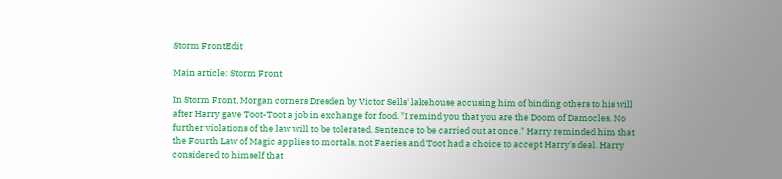Storm FrontEdit

Main article: Storm Front

In Storm Front, Morgan corners Dresden by Victor Sells' lakehouse accusing him of binding others to his will after Harry gave Toot-Toot a job in exchange for food. "I remind you that you are the Doom of Damocles. No further violations of the law will to be tolerated. Sentence to be carried out at once." Harry reminded him that the Fourth Law of Magic applies to mortals, not Faeries and Toot had a choice to accept Harry's deal. Harry considered to himself that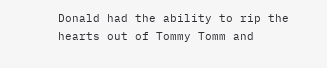Donald had the ability to rip the hearts out of Tommy Tomm and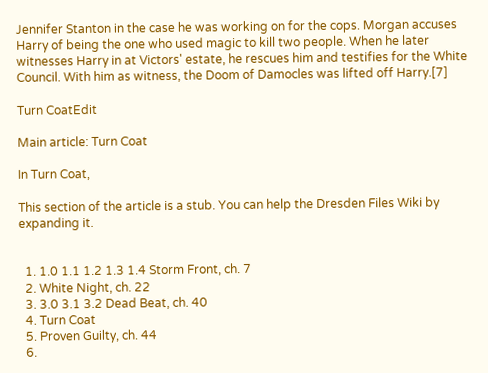Jennifer Stanton in the case he was working on for the cops. Morgan accuses Harry of being the one who used magic to kill two people. When he later witnesses Harry in at Victors' estate, he rescues him and testifies for the White Council. With him as witness, the Doom of Damocles was lifted off Harry.[7]

Turn CoatEdit

Main article: Turn Coat

In Turn Coat,

This section of the article is a stub. You can help the Dresden Files Wiki by expanding it.


  1. 1.0 1.1 1.2 1.3 1.4 Storm Front, ch. 7
  2. White Night, ch. 22
  3. 3.0 3.1 3.2 Dead Beat, ch. 40
  4. Turn Coat
  5. Proven Guilty, ch. 44
  6.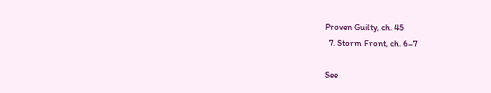Proven Guilty, ch. 45
  7. Storm Front, ch. 6–7

See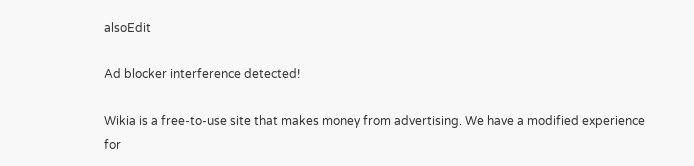alsoEdit

Ad blocker interference detected!

Wikia is a free-to-use site that makes money from advertising. We have a modified experience for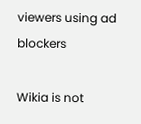viewers using ad blockers

Wikia is not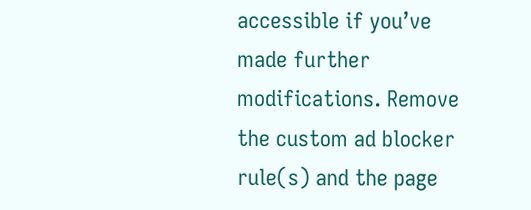accessible if you’ve made further modifications. Remove the custom ad blocker rule(s) and the page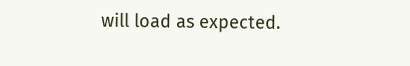will load as expected.